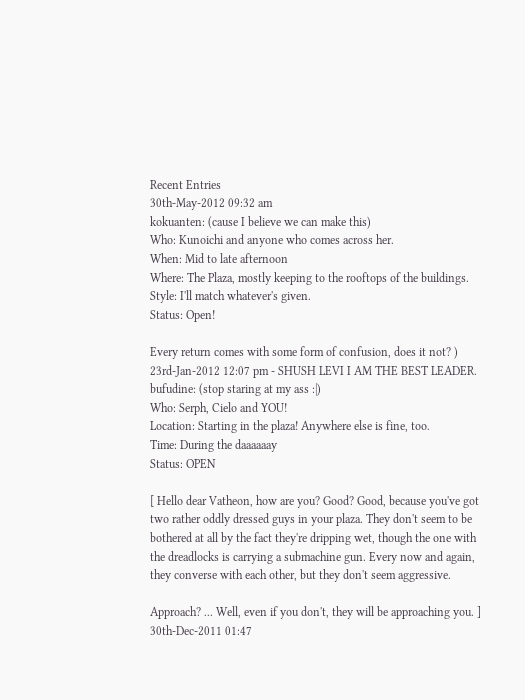Recent Entries
30th-May-2012 09:32 am
kokuanten: (cause I believe we can make this)
Who: Kunoichi and anyone who comes across her.
When: Mid to late afternoon
Where: The Plaza, mostly keeping to the rooftops of the buildings.
Style: I'll match whatever's given.
Status: Open!

Every return comes with some form of confusion, does it not? )
23rd-Jan-2012 12:07 pm - SHUSH LEVI I AM THE BEST LEADER.
bufudine: (stop staring at my ass :|)
Who: Serph, Cielo and YOU!
Location: Starting in the plaza! Anywhere else is fine, too.
Time: During the daaaaaay
Status: OPEN

[ Hello dear Vatheon, how are you? Good? Good, because you've got two rather oddly dressed guys in your plaza. They don't seem to be bothered at all by the fact they're dripping wet, though the one with the dreadlocks is carrying a submachine gun. Every now and again, they converse with each other, but they don't seem aggressive.

Approach? ... Well, even if you don't, they will be approaching you. ]
30th-Dec-2011 01:47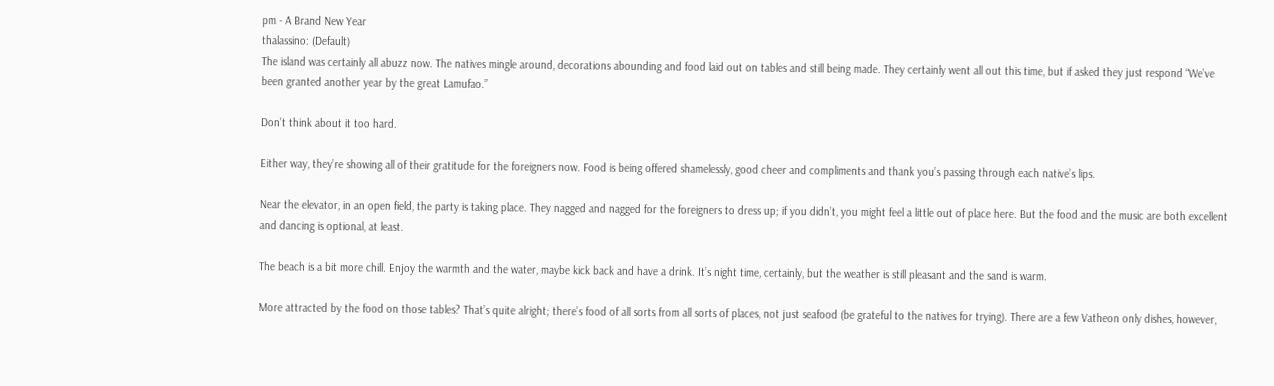pm - A Brand New Year
thalassino: (Default)
The island was certainly all abuzz now. The natives mingle around, decorations abounding and food laid out on tables and still being made. They certainly went all out this time, but if asked they just respond “We’ve been granted another year by the great Lamufao.”

Don’t think about it too hard.

Either way, they’re showing all of their gratitude for the foreigners now. Food is being offered shamelessly, good cheer and compliments and thank you’s passing through each native’s lips.

Near the elevator, in an open field, the party is taking place. They nagged and nagged for the foreigners to dress up; if you didn’t, you might feel a little out of place here. But the food and the music are both excellent and dancing is optional, at least.

The beach is a bit more chill. Enjoy the warmth and the water, maybe kick back and have a drink. It’s night time, certainly, but the weather is still pleasant and the sand is warm.

More attracted by the food on those tables? That’s quite alright; there’s food of all sorts from all sorts of places, not just seafood (be grateful to the natives for trying). There are a few Vatheon only dishes, however,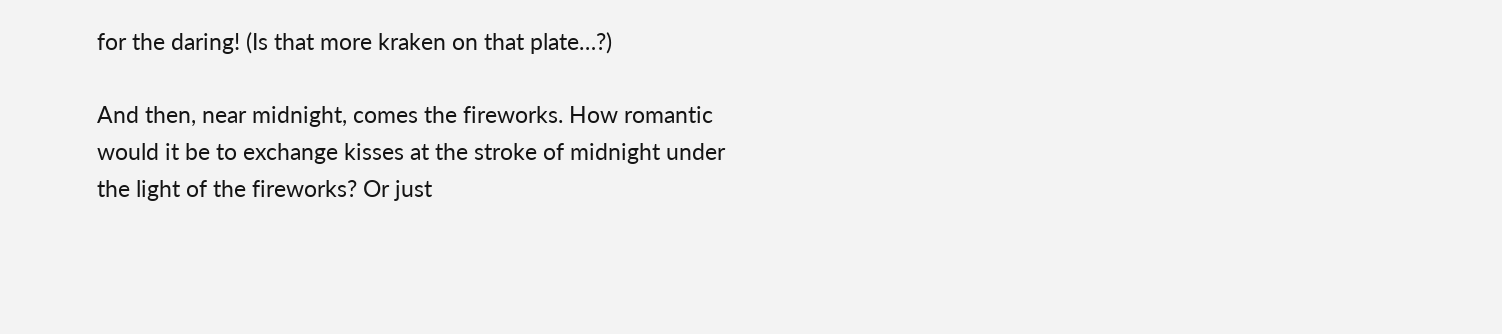for the daring! (Is that more kraken on that plate…?)

And then, near midnight, comes the fireworks. How romantic would it be to exchange kisses at the stroke of midnight under the light of the fireworks? Or just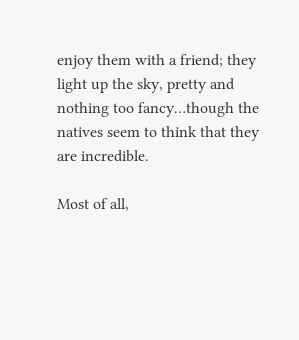enjoy them with a friend; they light up the sky, pretty and nothing too fancy…though the natives seem to think that they are incredible.

Most of all,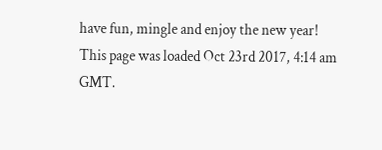have fun, mingle and enjoy the new year!
This page was loaded Oct 23rd 2017, 4:14 am GMT.